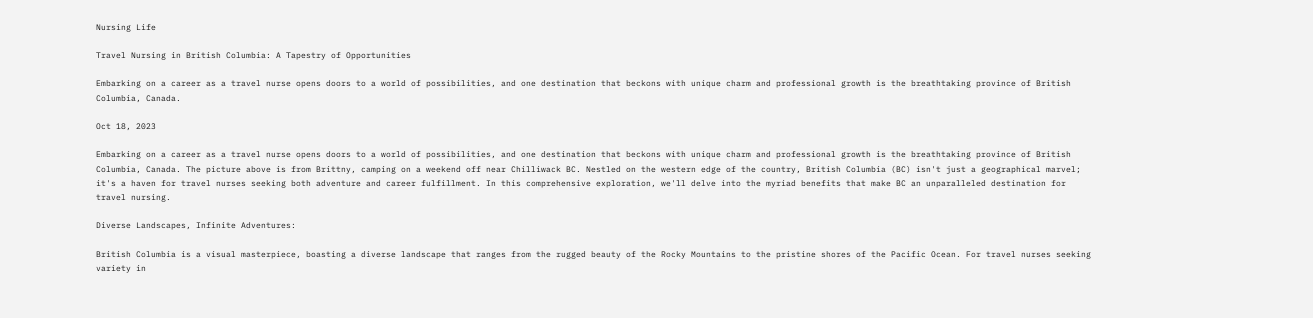Nursing Life

Travel Nursing in British Columbia: A Tapestry of Opportunities

Embarking on a career as a travel nurse opens doors to a world of possibilities, and one destination that beckons with unique charm and professional growth is the breathtaking province of British Columbia, Canada.

Oct 18, 2023

Embarking on a career as a travel nurse opens doors to a world of possibilities, and one destination that beckons with unique charm and professional growth is the breathtaking province of British Columbia, Canada. The picture above is from Brittny, camping on a weekend off near Chilliwack BC. Nestled on the western edge of the country, British Columbia (BC) isn't just a geographical marvel; it's a haven for travel nurses seeking both adventure and career fulfillment. In this comprehensive exploration, we'll delve into the myriad benefits that make BC an unparalleled destination for travel nursing.

Diverse Landscapes, Infinite Adventures:

British Columbia is a visual masterpiece, boasting a diverse landscape that ranges from the rugged beauty of the Rocky Mountains to the pristine shores of the Pacific Ocean. For travel nurses seeking variety in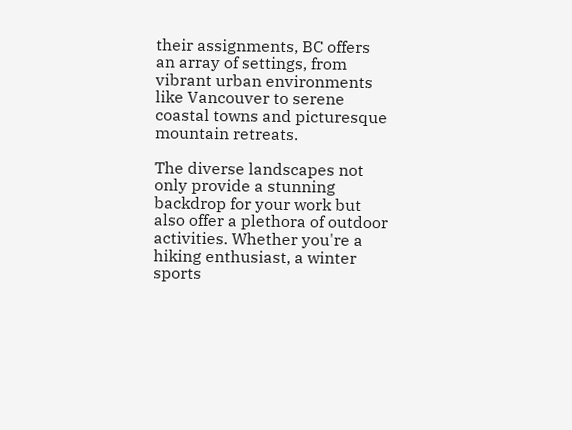their assignments, BC offers an array of settings, from vibrant urban environments like Vancouver to serene coastal towns and picturesque mountain retreats.

The diverse landscapes not only provide a stunning backdrop for your work but also offer a plethora of outdoor activities. Whether you're a hiking enthusiast, a winter sports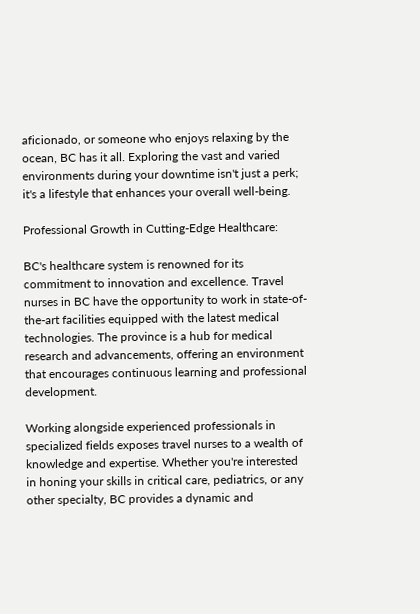aficionado, or someone who enjoys relaxing by the ocean, BC has it all. Exploring the vast and varied environments during your downtime isn't just a perk; it's a lifestyle that enhances your overall well-being.

Professional Growth in Cutting-Edge Healthcare:

BC's healthcare system is renowned for its commitment to innovation and excellence. Travel nurses in BC have the opportunity to work in state-of-the-art facilities equipped with the latest medical technologies. The province is a hub for medical research and advancements, offering an environment that encourages continuous learning and professional development.

Working alongside experienced professionals in specialized fields exposes travel nurses to a wealth of knowledge and expertise. Whether you're interested in honing your skills in critical care, pediatrics, or any other specialty, BC provides a dynamic and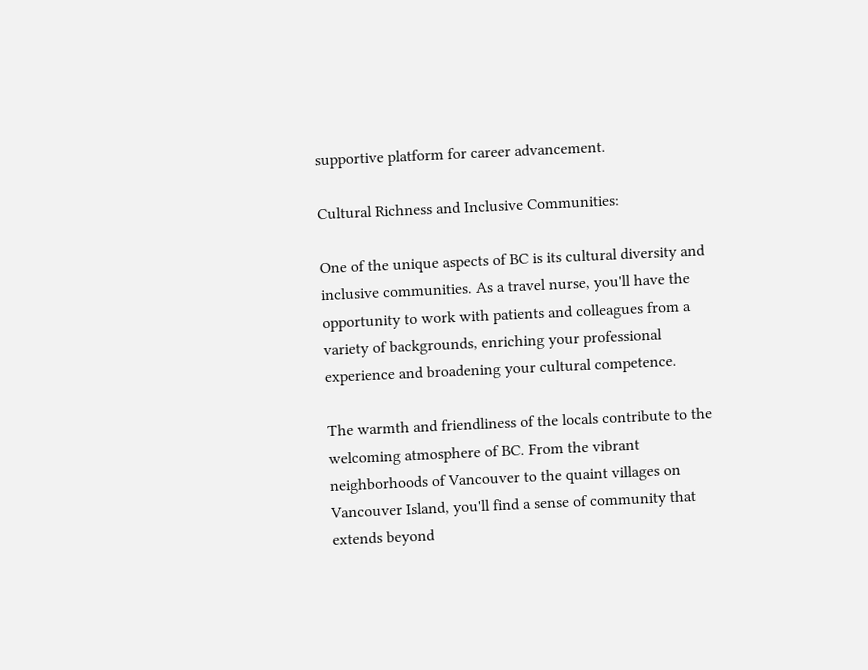supportive platform for career advancement.

Cultural Richness and Inclusive Communities:

One of the unique aspects of BC is its cultural diversity and inclusive communities. As a travel nurse, you'll have the opportunity to work with patients and colleagues from a variety of backgrounds, enriching your professional experience and broadening your cultural competence.

The warmth and friendliness of the locals contribute to the welcoming atmosphere of BC. From the vibrant neighborhoods of Vancouver to the quaint villages on Vancouver Island, you'll find a sense of community that extends beyond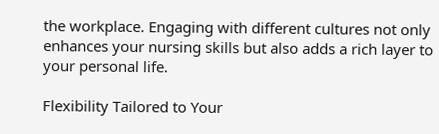the workplace. Engaging with different cultures not only enhances your nursing skills but also adds a rich layer to your personal life.

Flexibility Tailored to Your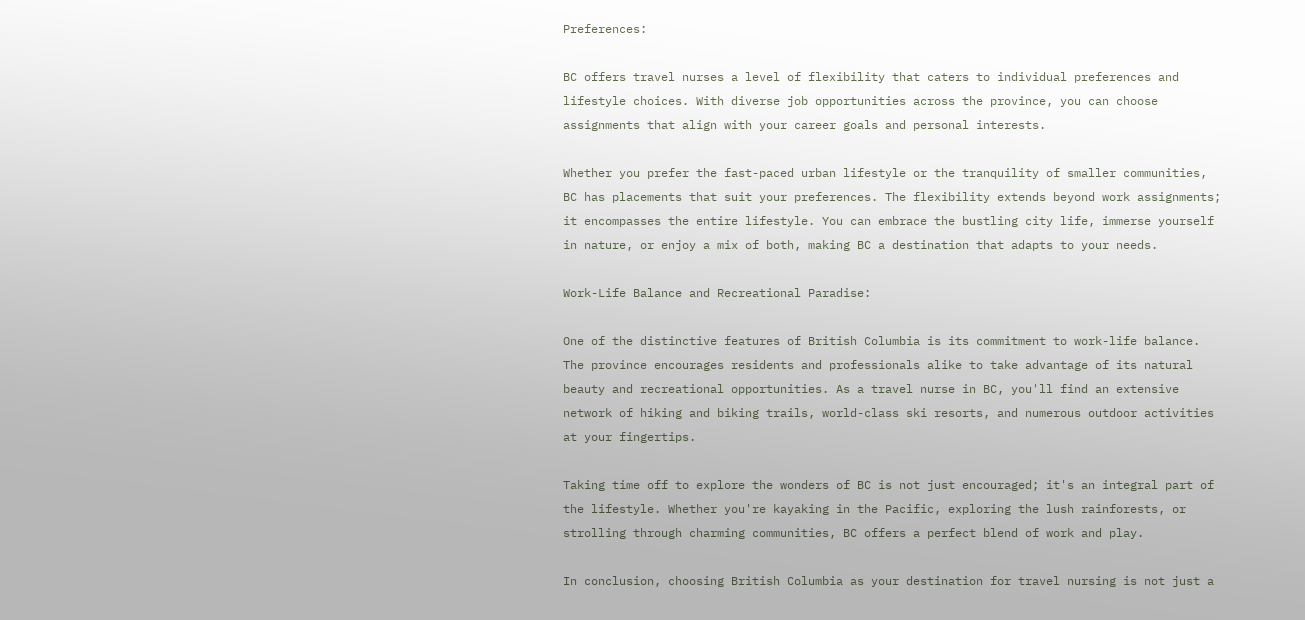Preferences:

BC offers travel nurses a level of flexibility that caters to individual preferences and lifestyle choices. With diverse job opportunities across the province, you can choose assignments that align with your career goals and personal interests.

Whether you prefer the fast-paced urban lifestyle or the tranquility of smaller communities, BC has placements that suit your preferences. The flexibility extends beyond work assignments; it encompasses the entire lifestyle. You can embrace the bustling city life, immerse yourself in nature, or enjoy a mix of both, making BC a destination that adapts to your needs.

Work-Life Balance and Recreational Paradise:

One of the distinctive features of British Columbia is its commitment to work-life balance. The province encourages residents and professionals alike to take advantage of its natural beauty and recreational opportunities. As a travel nurse in BC, you'll find an extensive network of hiking and biking trails, world-class ski resorts, and numerous outdoor activities at your fingertips.

Taking time off to explore the wonders of BC is not just encouraged; it's an integral part of the lifestyle. Whether you're kayaking in the Pacific, exploring the lush rainforests, or strolling through charming communities, BC offers a perfect blend of work and play.

In conclusion, choosing British Columbia as your destination for travel nursing is not just a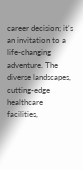career decision; it's an invitation to a life-changing adventure. The diverse landscapes, cutting-edge healthcare facilities,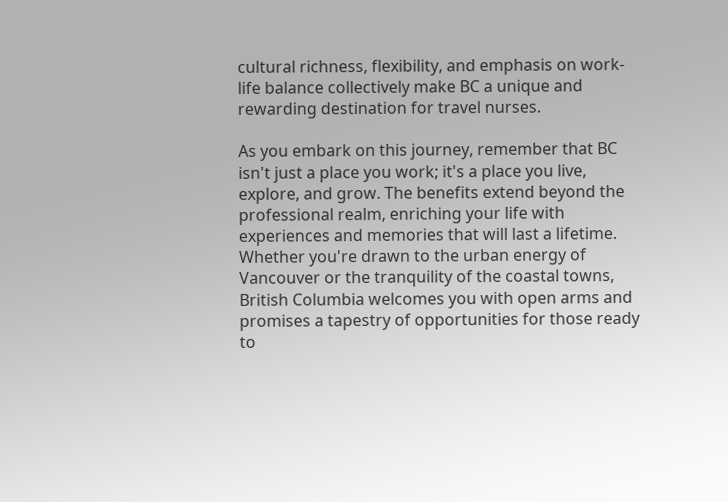cultural richness, flexibility, and emphasis on work-life balance collectively make BC a unique and rewarding destination for travel nurses.

As you embark on this journey, remember that BC isn't just a place you work; it's a place you live, explore, and grow. The benefits extend beyond the professional realm, enriching your life with experiences and memories that will last a lifetime. Whether you're drawn to the urban energy of Vancouver or the tranquility of the coastal towns, British Columbia welcomes you with open arms and promises a tapestry of opportunities for those ready to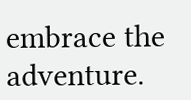embrace the adventure.